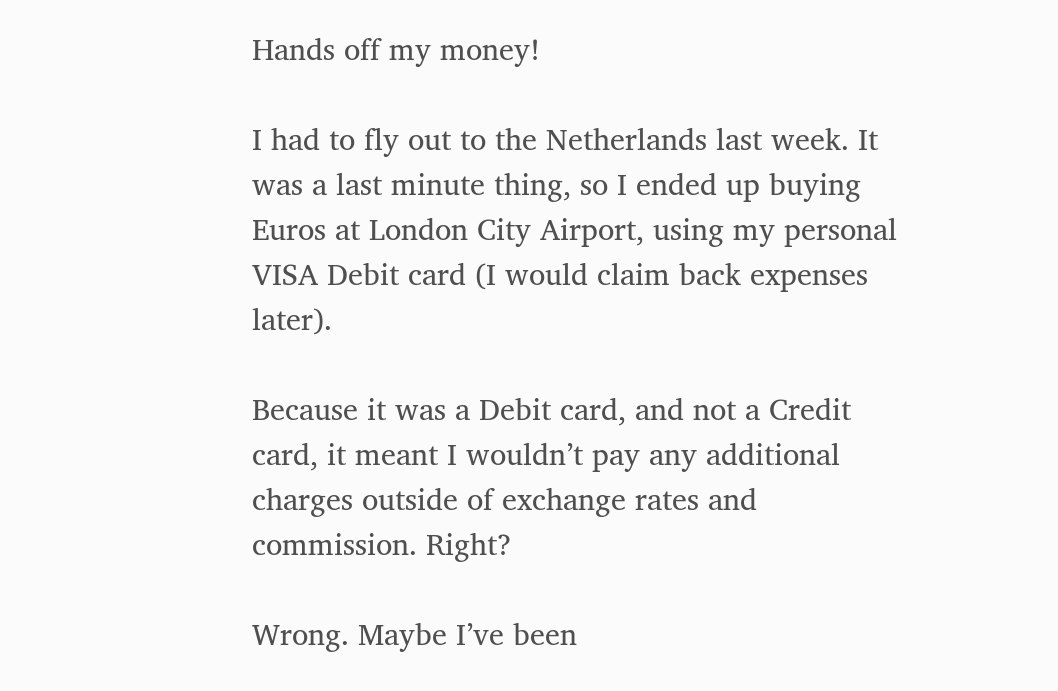Hands off my money!

I had to fly out to the Netherlands last week. It was a last minute thing, so I ended up buying Euros at London City Airport, using my personal VISA Debit card (I would claim back expenses later).

Because it was a Debit card, and not a Credit card, it meant I wouldn’t pay any additional charges outside of exchange rates and commission. Right?

Wrong. Maybe I’ve been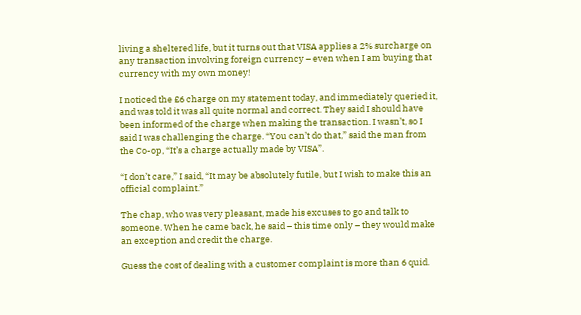living a sheltered life, but it turns out that VISA applies a 2% surcharge on any transaction involving foreign currency – even when I am buying that currency with my own money!

I noticed the £6 charge on my statement today, and immediately queried it, and was told it was all quite normal and correct. They said I should have been informed of the charge when making the transaction. I wasn’t, so I said I was challenging the charge. “You can’t do that,” said the man from the Co-op, “It’s a charge actually made by VISA”.

“I don’t care,” I said, “It may be absolutely futile, but I wish to make this an official complaint.”

The chap, who was very pleasant, made his excuses to go and talk to someone. When he came back, he said – this time only – they would make an exception and credit the charge.

Guess the cost of dealing with a customer complaint is more than 6 quid.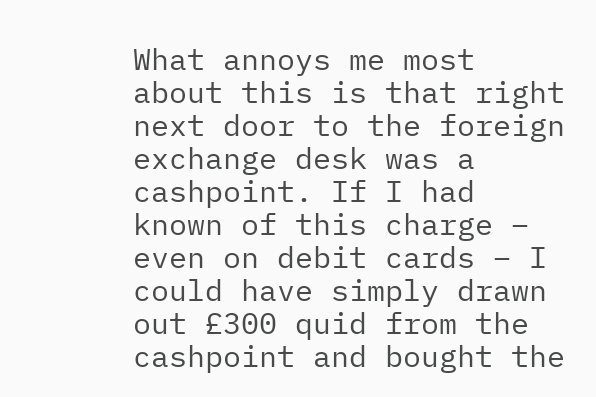What annoys me most about this is that right next door to the foreign exchange desk was a cashpoint. If I had known of this charge – even on debit cards – I could have simply drawn out £300 quid from the cashpoint and bought the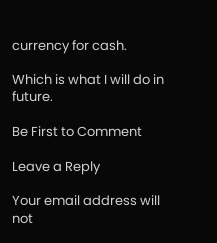currency for cash.

Which is what I will do in future.

Be First to Comment

Leave a Reply

Your email address will not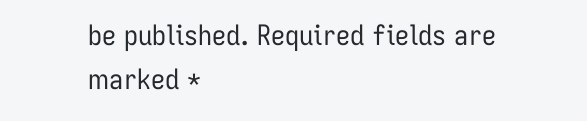be published. Required fields are marked *